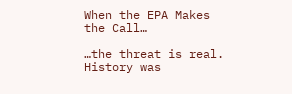When the EPA Makes the Call…

…the threat is real. History was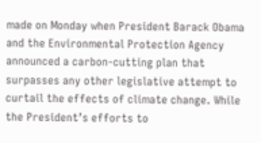made on Monday when President Barack Obama and the Environmental Protection Agency announced a carbon-cutting plan that surpasses any other legislative attempt to curtail the effects of climate change. While the President’s efforts to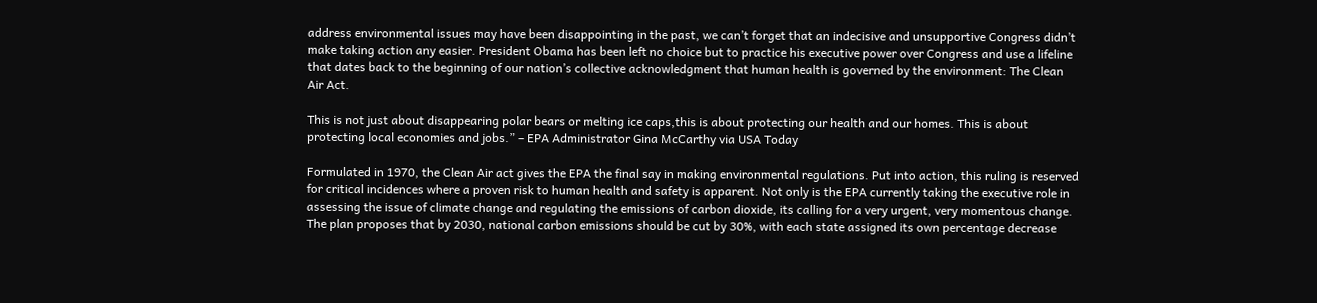address environmental issues may have been disappointing in the past, we can’t forget that an indecisive and unsupportive Congress didn’t make taking action any easier. President Obama has been left no choice but to practice his executive power over Congress and use a lifeline that dates back to the beginning of our nation’s collective acknowledgment that human health is governed by the environment: The Clean Air Act.

This is not just about disappearing polar bears or melting ice caps,this is about protecting our health and our homes. This is about protecting local economies and jobs.” – EPA Administrator Gina McCarthy via USA Today

Formulated in 1970, the Clean Air act gives the EPA the final say in making environmental regulations. Put into action, this ruling is reserved for critical incidences where a proven risk to human health and safety is apparent. Not only is the EPA currently taking the executive role in assessing the issue of climate change and regulating the emissions of carbon dioxide, its calling for a very urgent, very momentous change. The plan proposes that by 2030, national carbon emissions should be cut by 30%, with each state assigned its own percentage decrease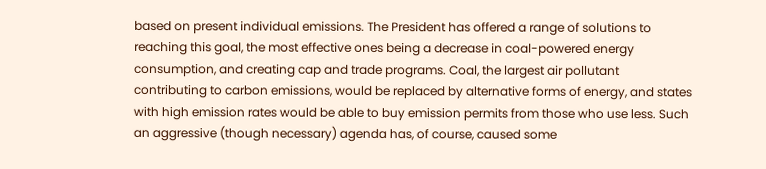based on present individual emissions. The President has offered a range of solutions to reaching this goal, the most effective ones being a decrease in coal-powered energy consumption, and creating cap and trade programs. Coal, the largest air pollutant contributing to carbon emissions, would be replaced by alternative forms of energy, and states with high emission rates would be able to buy emission permits from those who use less. Such an aggressive (though necessary) agenda has, of course, caused some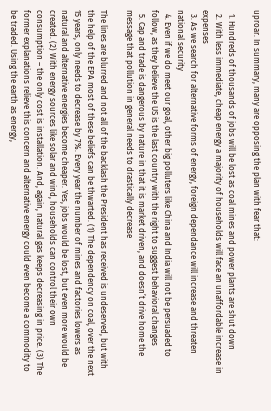uproar. In summary, many are opposing the plan with fear that:

  1. Hundreds of thousands of jobs will be lost as coal mines and power plants are shut down
  2. With less immediate, cheap energy a majority of households will face an unaffordable increase in expenses
  3. As we search for alternative forms of energy, foreign dependance will increase and threaten national security
  4. Even if we do meet our goal, other big polluters like China and India will not be persuaded to follow, as they believe the US is the last country with the right to suggest behavioral changes
  5. Cap and trade is dangerous by nature in that it is market driven, and doesn’t drive home the message that pollution in general needs to drastically decrease

The lines are blurred and not all of the backlash the President has received is undeserved, but with the help of the EPA most of these beliefs can be thwarted. (1) The dependency on coal, over the next 15 years, only needs to decrease by 7%. Every year the number of mines and factories lowers as natural and alternative energies become cheaper. Yes, jobs would be lost, but even more would be created. (2) With energy sources like solar and wind, households can control their own consumption – the only cost is installation. And, again, natural gas keeps decreasing in price. (3) The former explanations relieve this concern and alternative energy could even become a commodity to be traded. Using the earth as energy,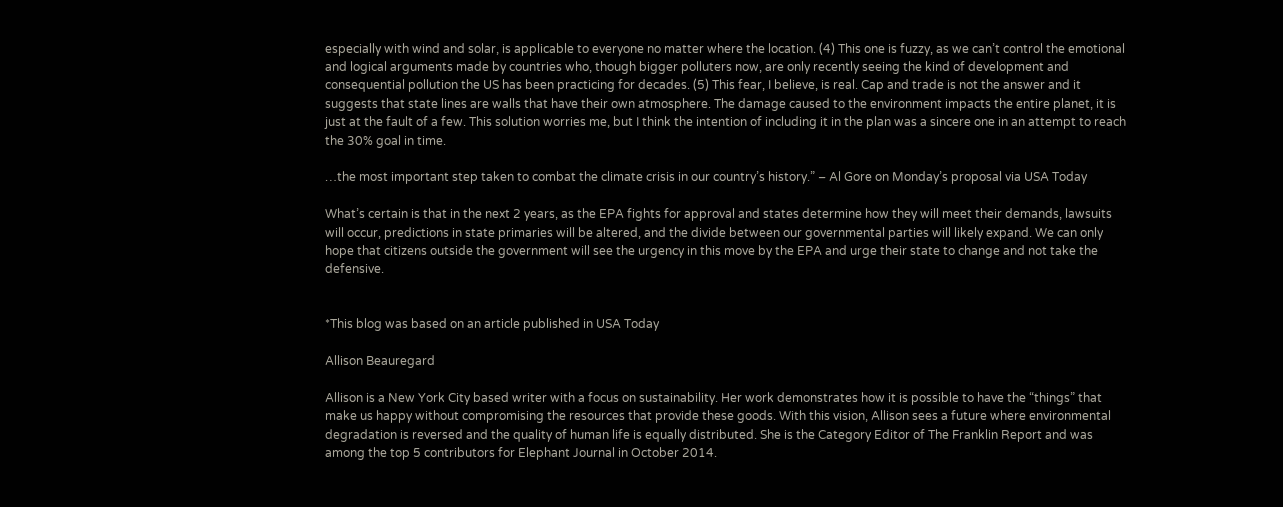especially with wind and solar, is applicable to everyone no matter where the location. (4) This one is fuzzy, as we can’t control the emotional and logical arguments made by countries who, though bigger polluters now, are only recently seeing the kind of development and consequential pollution the US has been practicing for decades. (5) This fear, I believe, is real. Cap and trade is not the answer and it suggests that state lines are walls that have their own atmosphere. The damage caused to the environment impacts the entire planet, it is just at the fault of a few. This solution worries me, but I think the intention of including it in the plan was a sincere one in an attempt to reach the 30% goal in time.

…the most important step taken to combat the climate crisis in our country’s history.” – Al Gore on Monday’s proposal via USA Today

What’s certain is that in the next 2 years, as the EPA fights for approval and states determine how they will meet their demands, lawsuits will occur, predictions in state primaries will be altered, and the divide between our governmental parties will likely expand. We can only hope that citizens outside the government will see the urgency in this move by the EPA and urge their state to change and not take the defensive.


*This blog was based on an article published in USA Today

Allison Beauregard

Allison is a New York City based writer with a focus on sustainability. Her work demonstrates how it is possible to have the “things” that make us happy without compromising the resources that provide these goods. With this vision, Allison sees a future where environmental degradation is reversed and the quality of human life is equally distributed. She is the Category Editor of The Franklin Report and was among the top 5 contributors for Elephant Journal in October 2014.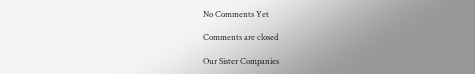No Comments Yet

Comments are closed

Our Sister Companies